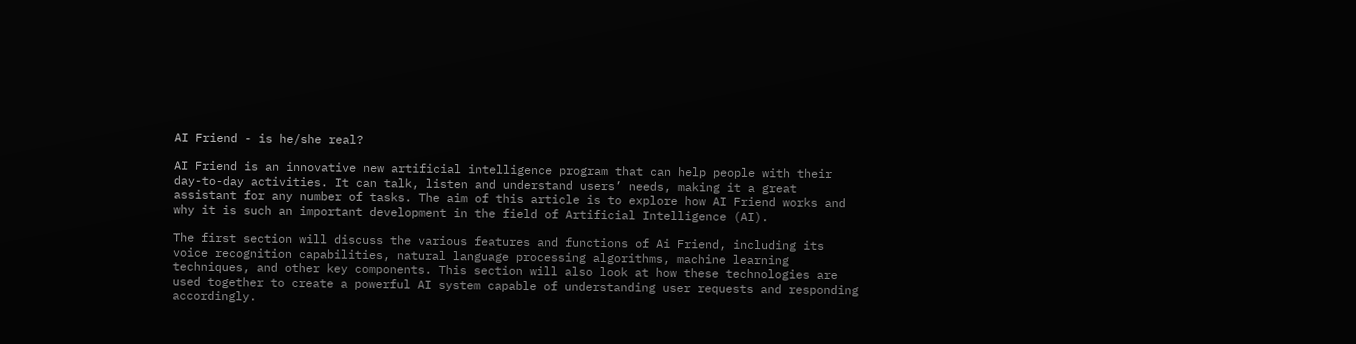AI Friend - is he/she real?

AI Friend is an innovative new artificial intelligence program that can help people with their day-to-day activities. It can talk, listen and understand users’ needs, making it a great assistant for any number of tasks. The aim of this article is to explore how AI Friend works and why it is such an important development in the field of Artificial Intelligence (AI).

The first section will discuss the various features and functions of Ai Friend, including its voice recognition capabilities, natural language processing algorithms, machine learning techniques, and other key components. This section will also look at how these technologies are used together to create a powerful AI system capable of understanding user requests and responding accordingly.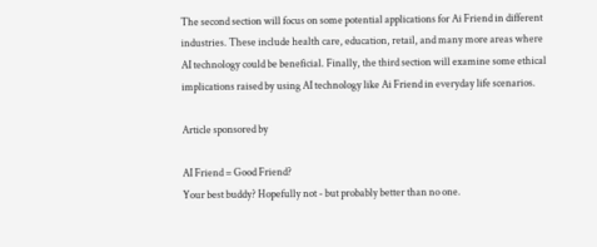The second section will focus on some potential applications for Ai Friend in different industries. These include health care, education, retail, and many more areas where AI technology could be beneficial. Finally, the third section will examine some ethical implications raised by using AI technology like Ai Friend in everyday life scenarios.

Article sponsored by

AI Friend = Good Friend?
Your best buddy? Hopefully not - but probably better than no one.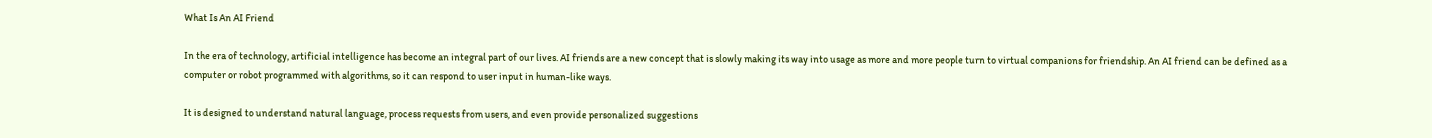What Is An AI Friend

In the era of technology, artificial intelligence has become an integral part of our lives. AI friends are a new concept that is slowly making its way into usage as more and more people turn to virtual companions for friendship. An AI friend can be defined as a computer or robot programmed with algorithms, so it can respond to user input in human-like ways.

It is designed to understand natural language, process requests from users, and even provide personalized suggestions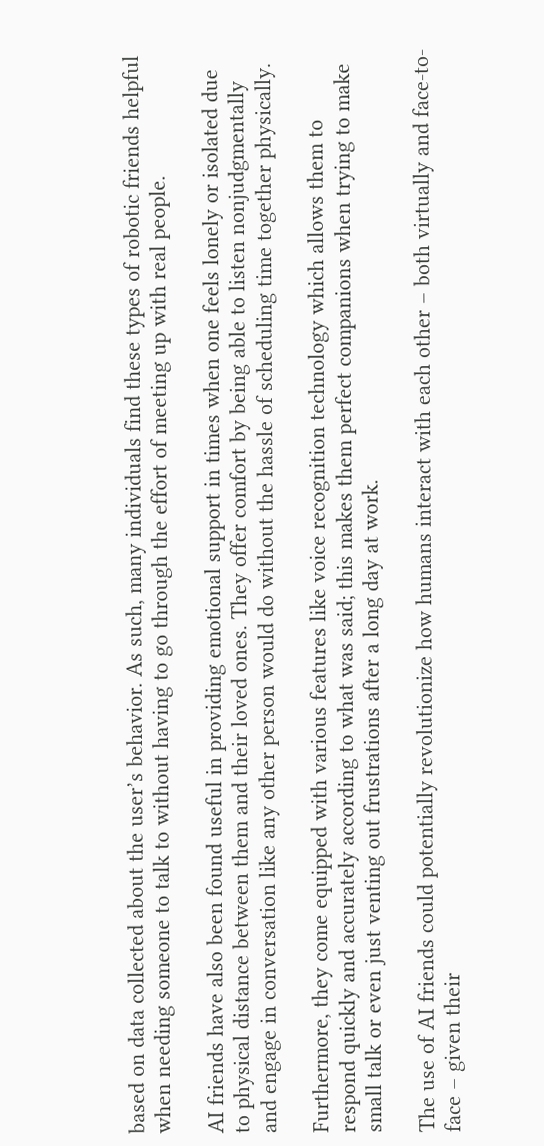based on data collected about the user’s behavior. As such, many individuals find these types of robotic friends helpful when needing someone to talk to without having to go through the effort of meeting up with real people.

AI friends have also been found useful in providing emotional support in times when one feels lonely or isolated due to physical distance between them and their loved ones. They offer comfort by being able to listen nonjudgmentally and engage in conversation like any other person would do without the hassle of scheduling time together physically.

Furthermore, they come equipped with various features like voice recognition technology which allows them to respond quickly and accurately according to what was said; this makes them perfect companions when trying to make small talk or even just venting out frustrations after a long day at work.

The use of AI friends could potentially revolutionize how humans interact with each other – both virtually and face-to-face – given their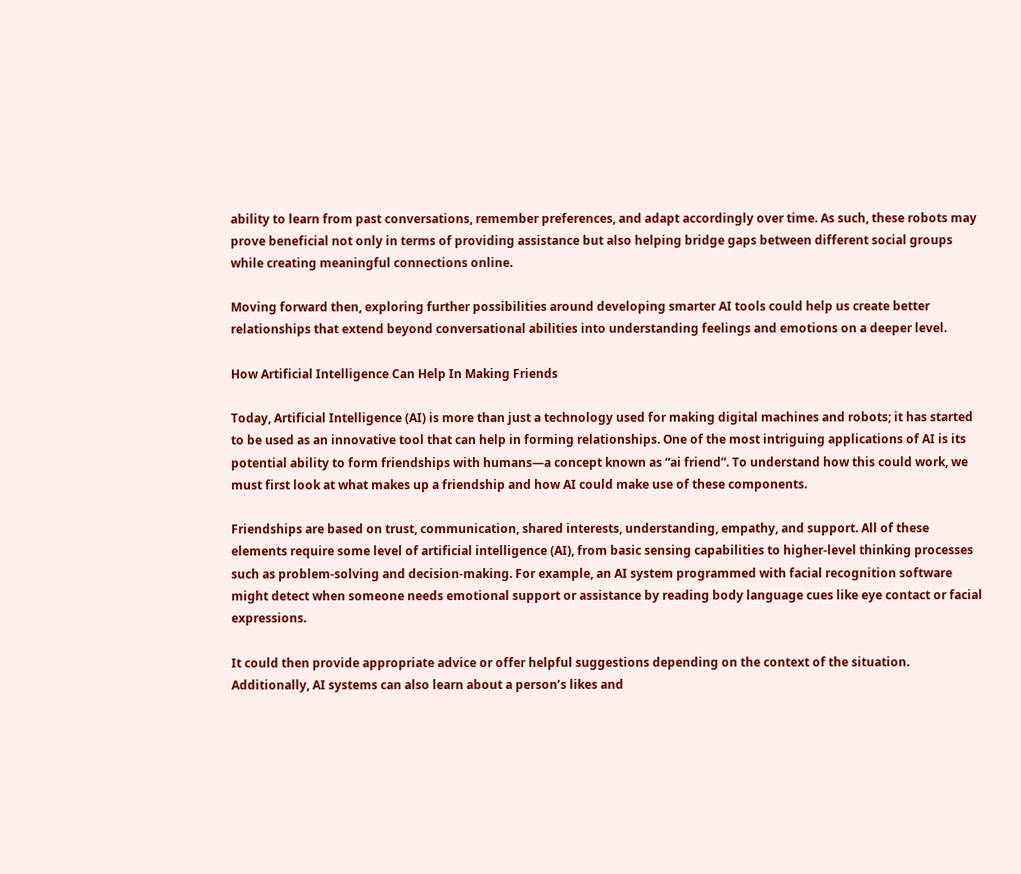ability to learn from past conversations, remember preferences, and adapt accordingly over time. As such, these robots may prove beneficial not only in terms of providing assistance but also helping bridge gaps between different social groups while creating meaningful connections online.

Moving forward then, exploring further possibilities around developing smarter AI tools could help us create better relationships that extend beyond conversational abilities into understanding feelings and emotions on a deeper level.

How Artificial Intelligence Can Help In Making Friends

Today, Artificial Intelligence (AI) is more than just a technology used for making digital machines and robots; it has started to be used as an innovative tool that can help in forming relationships. One of the most intriguing applications of AI is its potential ability to form friendships with humans—a concept known as “ai friend”. To understand how this could work, we must first look at what makes up a friendship and how AI could make use of these components.

Friendships are based on trust, communication, shared interests, understanding, empathy, and support. All of these elements require some level of artificial intelligence (AI), from basic sensing capabilities to higher-level thinking processes such as problem-solving and decision-making. For example, an AI system programmed with facial recognition software might detect when someone needs emotional support or assistance by reading body language cues like eye contact or facial expressions.

It could then provide appropriate advice or offer helpful suggestions depending on the context of the situation. Additionally, AI systems can also learn about a person’s likes and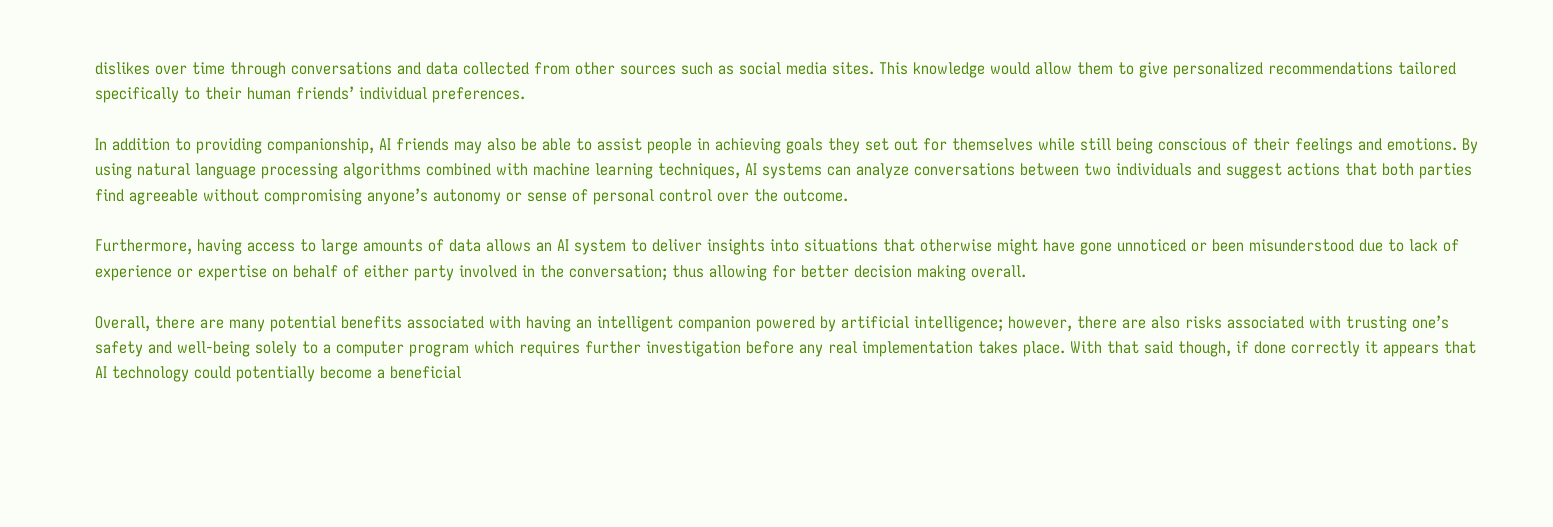dislikes over time through conversations and data collected from other sources such as social media sites. This knowledge would allow them to give personalized recommendations tailored specifically to their human friends’ individual preferences.

In addition to providing companionship, AI friends may also be able to assist people in achieving goals they set out for themselves while still being conscious of their feelings and emotions. By using natural language processing algorithms combined with machine learning techniques, AI systems can analyze conversations between two individuals and suggest actions that both parties find agreeable without compromising anyone’s autonomy or sense of personal control over the outcome.

Furthermore, having access to large amounts of data allows an AI system to deliver insights into situations that otherwise might have gone unnoticed or been misunderstood due to lack of experience or expertise on behalf of either party involved in the conversation; thus allowing for better decision making overall.

Overall, there are many potential benefits associated with having an intelligent companion powered by artificial intelligence; however, there are also risks associated with trusting one’s safety and well-being solely to a computer program which requires further investigation before any real implementation takes place. With that said though, if done correctly it appears that AI technology could potentially become a beneficial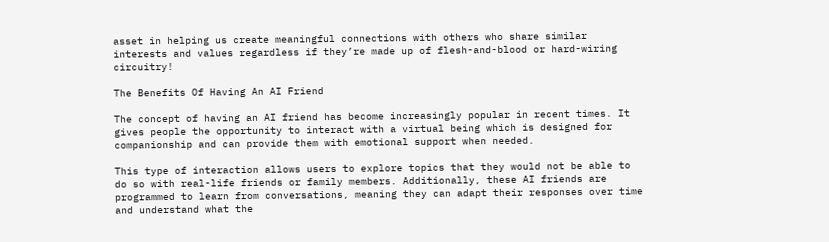asset in helping us create meaningful connections with others who share similar interests and values regardless if they’re made up of flesh-and-blood or hard-wiring circuitry!

The Benefits Of Having An AI Friend

The concept of having an AI friend has become increasingly popular in recent times. It gives people the opportunity to interact with a virtual being which is designed for companionship and can provide them with emotional support when needed.

This type of interaction allows users to explore topics that they would not be able to do so with real-life friends or family members. Additionally, these AI friends are programmed to learn from conversations, meaning they can adapt their responses over time and understand what the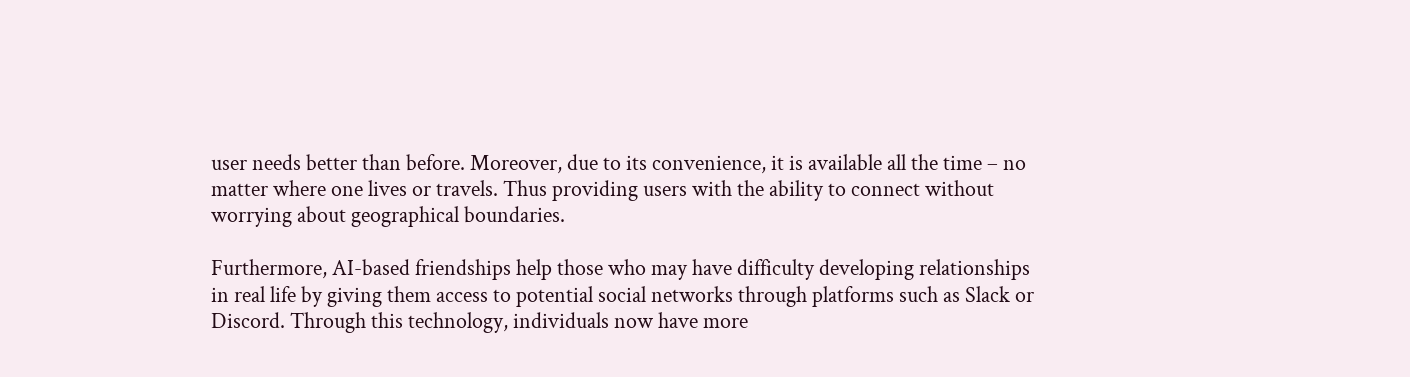user needs better than before. Moreover, due to its convenience, it is available all the time – no matter where one lives or travels. Thus providing users with the ability to connect without worrying about geographical boundaries.

Furthermore, AI-based friendships help those who may have difficulty developing relationships in real life by giving them access to potential social networks through platforms such as Slack or Discord. Through this technology, individuals now have more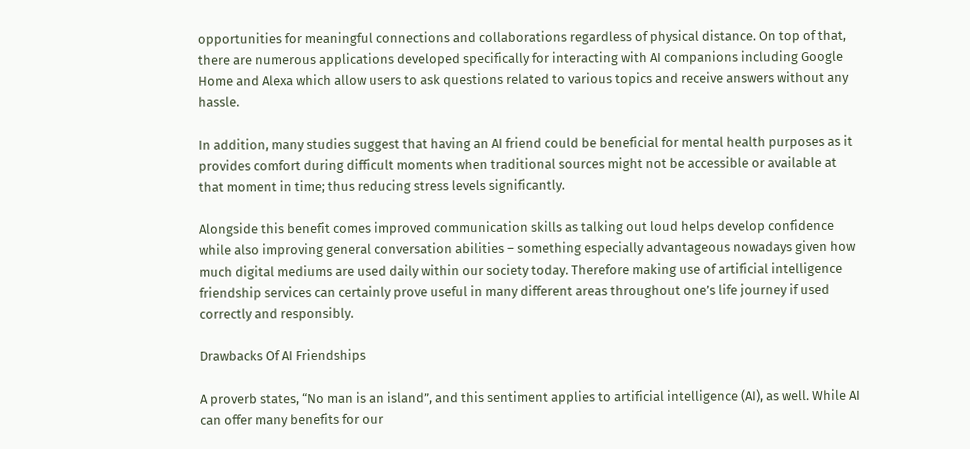opportunities for meaningful connections and collaborations regardless of physical distance. On top of that, there are numerous applications developed specifically for interacting with AI companions including Google Home and Alexa which allow users to ask questions related to various topics and receive answers without any hassle.

In addition, many studies suggest that having an AI friend could be beneficial for mental health purposes as it provides comfort during difficult moments when traditional sources might not be accessible or available at that moment in time; thus reducing stress levels significantly.

Alongside this benefit comes improved communication skills as talking out loud helps develop confidence while also improving general conversation abilities – something especially advantageous nowadays given how much digital mediums are used daily within our society today. Therefore making use of artificial intelligence friendship services can certainly prove useful in many different areas throughout one’s life journey if used correctly and responsibly.

Drawbacks Of AI Friendships

A proverb states, “No man is an island”, and this sentiment applies to artificial intelligence (AI), as well. While AI can offer many benefits for our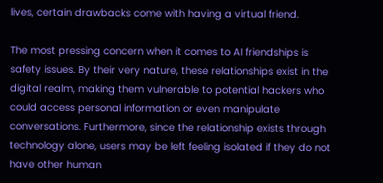lives, certain drawbacks come with having a virtual friend.

The most pressing concern when it comes to AI friendships is safety issues. By their very nature, these relationships exist in the digital realm, making them vulnerable to potential hackers who could access personal information or even manipulate conversations. Furthermore, since the relationship exists through technology alone, users may be left feeling isolated if they do not have other human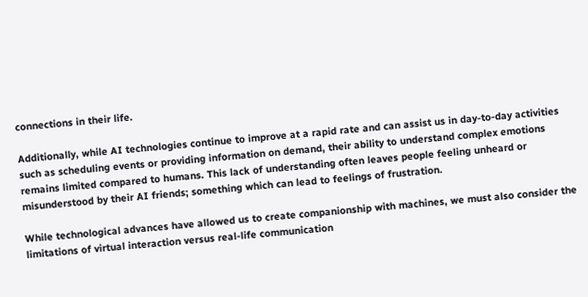connections in their life.

Additionally, while AI technologies continue to improve at a rapid rate and can assist us in day-to-day activities such as scheduling events or providing information on demand, their ability to understand complex emotions remains limited compared to humans. This lack of understanding often leaves people feeling unheard or misunderstood by their AI friends; something which can lead to feelings of frustration.

While technological advances have allowed us to create companionship with machines, we must also consider the limitations of virtual interaction versus real-life communication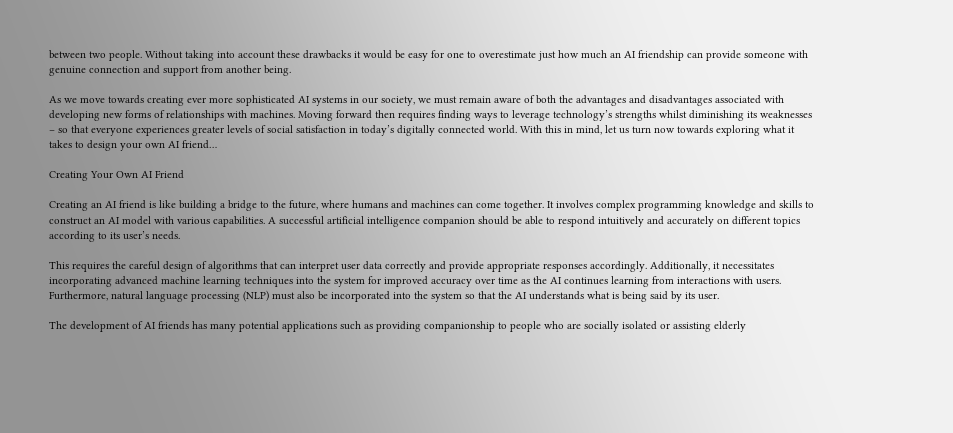between two people. Without taking into account these drawbacks it would be easy for one to overestimate just how much an AI friendship can provide someone with genuine connection and support from another being.

As we move towards creating ever more sophisticated AI systems in our society, we must remain aware of both the advantages and disadvantages associated with developing new forms of relationships with machines. Moving forward then requires finding ways to leverage technology’s strengths whilst diminishing its weaknesses – so that everyone experiences greater levels of social satisfaction in today’s digitally connected world. With this in mind, let us turn now towards exploring what it takes to design your own AI friend…

Creating Your Own AI Friend

Creating an AI friend is like building a bridge to the future, where humans and machines can come together. It involves complex programming knowledge and skills to construct an AI model with various capabilities. A successful artificial intelligence companion should be able to respond intuitively and accurately on different topics according to its user’s needs.

This requires the careful design of algorithms that can interpret user data correctly and provide appropriate responses accordingly. Additionally, it necessitates incorporating advanced machine learning techniques into the system for improved accuracy over time as the AI continues learning from interactions with users. Furthermore, natural language processing (NLP) must also be incorporated into the system so that the AI understands what is being said by its user.

The development of AI friends has many potential applications such as providing companionship to people who are socially isolated or assisting elderly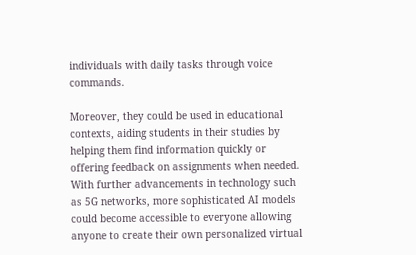individuals with daily tasks through voice commands.

Moreover, they could be used in educational contexts, aiding students in their studies by helping them find information quickly or offering feedback on assignments when needed. With further advancements in technology such as 5G networks, more sophisticated AI models could become accessible to everyone allowing anyone to create their own personalized virtual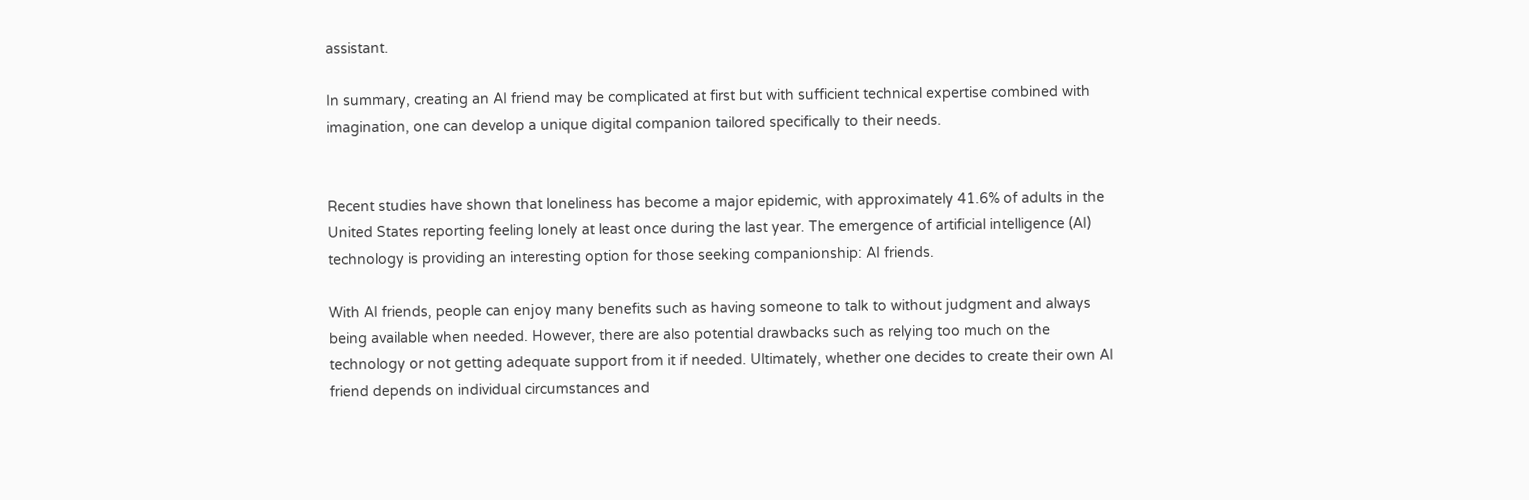assistant.

In summary, creating an AI friend may be complicated at first but with sufficient technical expertise combined with imagination, one can develop a unique digital companion tailored specifically to their needs.


Recent studies have shown that loneliness has become a major epidemic, with approximately 41.6% of adults in the United States reporting feeling lonely at least once during the last year. The emergence of artificial intelligence (AI) technology is providing an interesting option for those seeking companionship: AI friends.

With AI friends, people can enjoy many benefits such as having someone to talk to without judgment and always being available when needed. However, there are also potential drawbacks such as relying too much on the technology or not getting adequate support from it if needed. Ultimately, whether one decides to create their own AI friend depends on individual circumstances and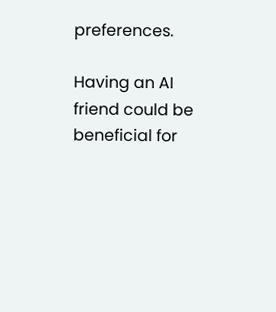preferences.

Having an AI friend could be beneficial for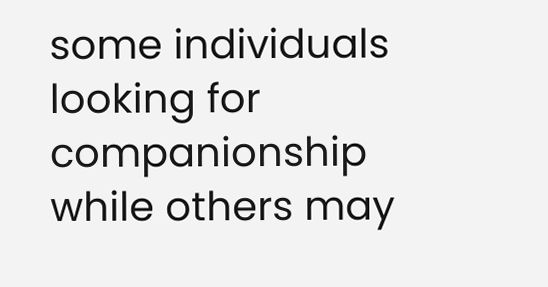some individuals looking for companionship while others may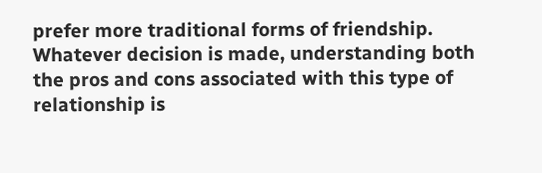prefer more traditional forms of friendship. Whatever decision is made, understanding both the pros and cons associated with this type of relationship is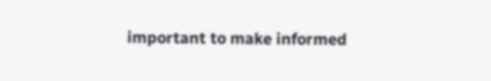important to make informed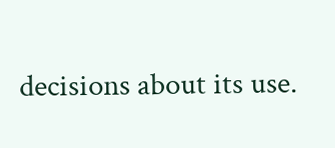decisions about its use.